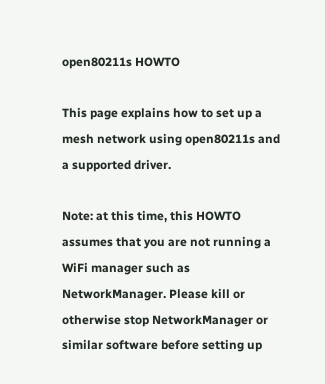open80211s HOWTO

This page explains how to set up a mesh network using open80211s and a supported driver.

Note: at this time, this HOWTO assumes that you are not running a WiFi manager such as NetworkManager. Please kill or otherwise stop NetworkManager or similar software before setting up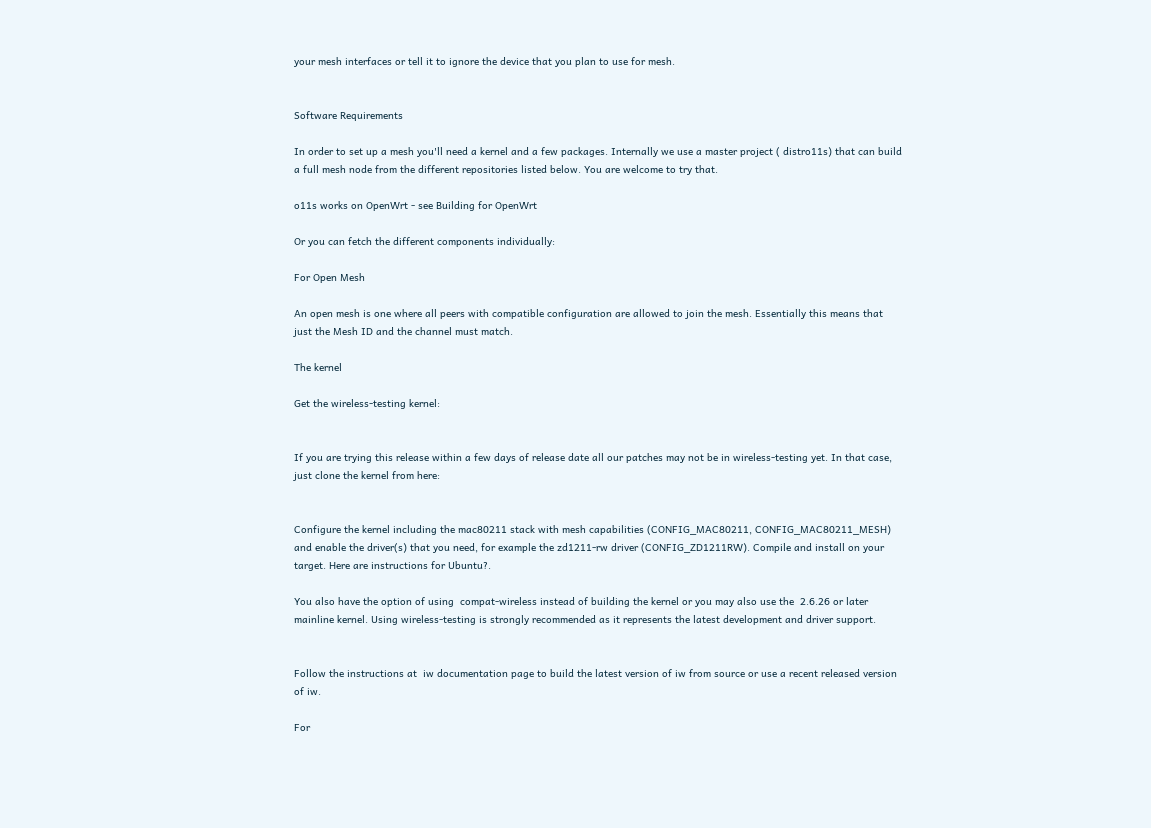your mesh interfaces or tell it to ignore the device that you plan to use for mesh.


Software Requirements

In order to set up a mesh you'll need a kernel and a few packages. Internally we use a master project ( distro11s) that can build a full mesh node from the different repositories listed below. You are welcome to try that.

o11s works on OpenWrt - see Building for OpenWrt

Or you can fetch the different components individually:

For Open Mesh

An open mesh is one where all peers with compatible configuration are allowed to join the mesh. Essentially this means that just the Mesh ID and the channel must match.

The kernel

Get the wireless-testing kernel:


If you are trying this release within a few days of release date all our patches may not be in wireless-testing yet. In that case, just clone the kernel from here:


Configure the kernel including the mac80211 stack with mesh capabilities (CONFIG_MAC80211, CONFIG_MAC80211_MESH) and enable the driver(s) that you need, for example the zd1211-rw driver (CONFIG_ZD1211RW). Compile and install on your target. Here are instructions for Ubuntu?.

You also have the option of using  compat-wireless instead of building the kernel or you may also use the  2.6.26 or later mainline kernel. Using wireless-testing is strongly recommended as it represents the latest development and driver support.


Follow the instructions at  iw documentation page to build the latest version of iw from source or use a recent released version of iw.

For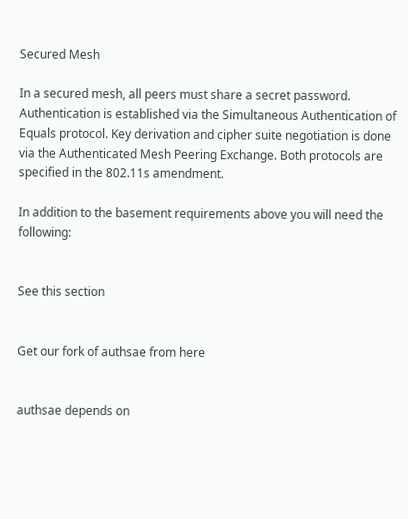Secured Mesh

In a secured mesh, all peers must share a secret password. Authentication is established via the Simultaneous Authentication of Equals protocol. Key derivation and cipher suite negotiation is done via the Authenticated Mesh Peering Exchange. Both protocols are specified in the 802.11s amendment.

In addition to the basement requirements above you will need the following:


See this section


Get our fork of authsae from here


authsae depends on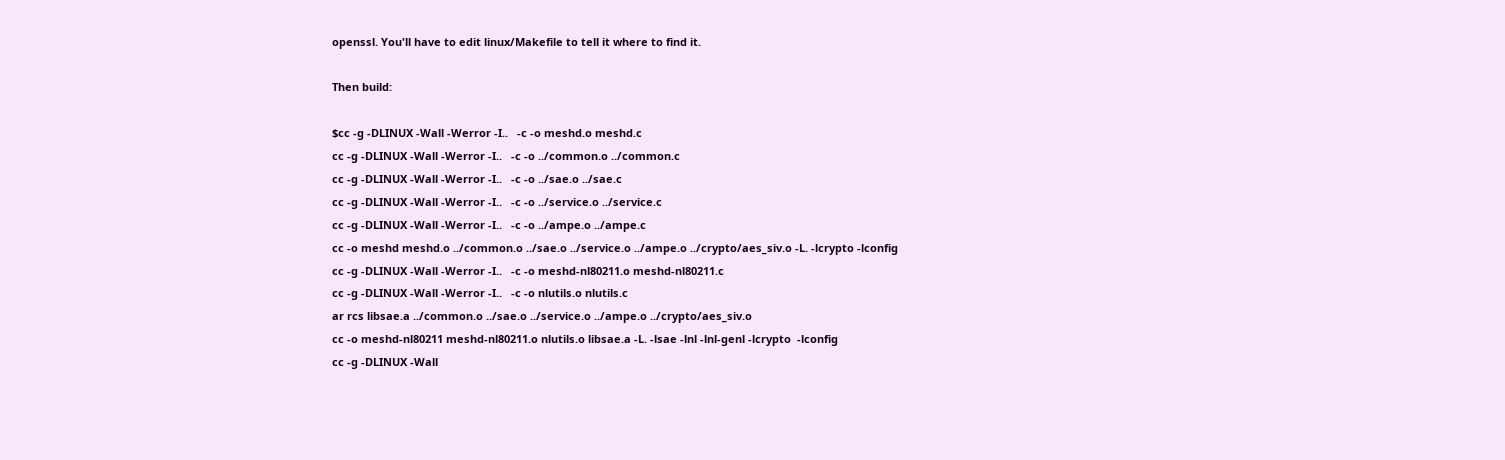openssl. You'll have to edit linux/Makefile to tell it where to find it.

Then build:

$cc -g -DLINUX -Wall -Werror -I..   -c -o meshd.o meshd.c
cc -g -DLINUX -Wall -Werror -I..   -c -o ../common.o ../common.c
cc -g -DLINUX -Wall -Werror -I..   -c -o ../sae.o ../sae.c
cc -g -DLINUX -Wall -Werror -I..   -c -o ../service.o ../service.c
cc -g -DLINUX -Wall -Werror -I..   -c -o ../ampe.o ../ampe.c
cc -o meshd meshd.o ../common.o ../sae.o ../service.o ../ampe.o ../crypto/aes_siv.o -L. -lcrypto -lconfig
cc -g -DLINUX -Wall -Werror -I..   -c -o meshd-nl80211.o meshd-nl80211.c
cc -g -DLINUX -Wall -Werror -I..   -c -o nlutils.o nlutils.c
ar rcs libsae.a ../common.o ../sae.o ../service.o ../ampe.o ../crypto/aes_siv.o
cc -o meshd-nl80211 meshd-nl80211.o nlutils.o libsae.a -L. -lsae -lnl -lnl-genl -lcrypto  -lconfig
cc -g -DLINUX -Wall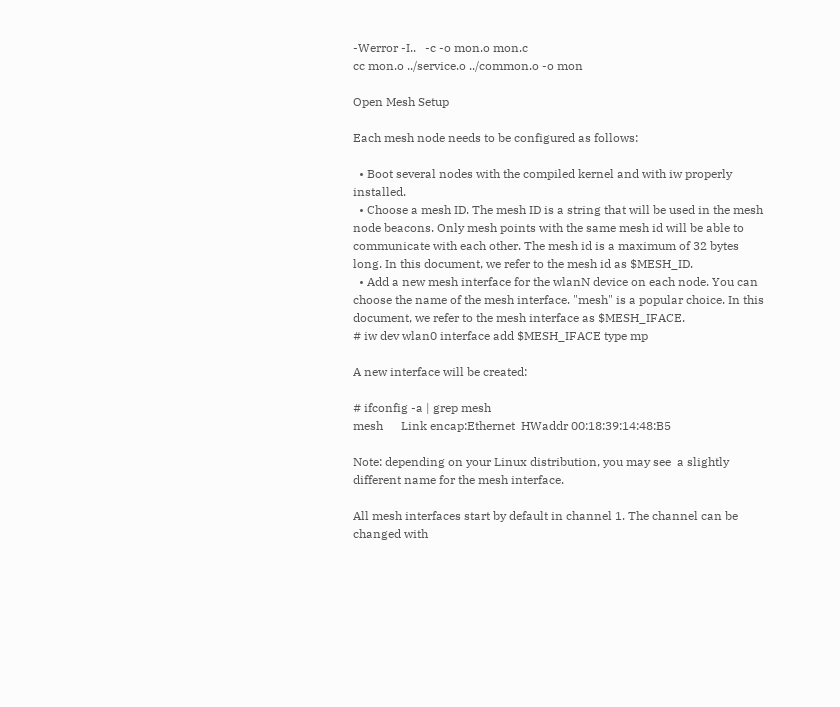-Werror -I..   -c -o mon.o mon.c
cc mon.o ../service.o ../common.o -o mon

Open Mesh Setup

Each mesh node needs to be configured as follows:

  • Boot several nodes with the compiled kernel and with iw properly installed.
  • Choose a mesh ID. The mesh ID is a string that will be used in the mesh node beacons. Only mesh points with the same mesh id will be able to communicate with each other. The mesh id is a maximum of 32 bytes long. In this document, we refer to the mesh id as $MESH_ID.
  • Add a new mesh interface for the wlanN device on each node. You can choose the name of the mesh interface. "mesh" is a popular choice. In this document, we refer to the mesh interface as $MESH_IFACE.
# iw dev wlan0 interface add $MESH_IFACE type mp

A new interface will be created:

# ifconfig -a | grep mesh
mesh      Link encap:Ethernet  HWaddr 00:18:39:14:48:B5

Note: depending on your Linux distribution, you may see  a slightly different name for the mesh interface.

All mesh interfaces start by default in channel 1. The channel can be changed with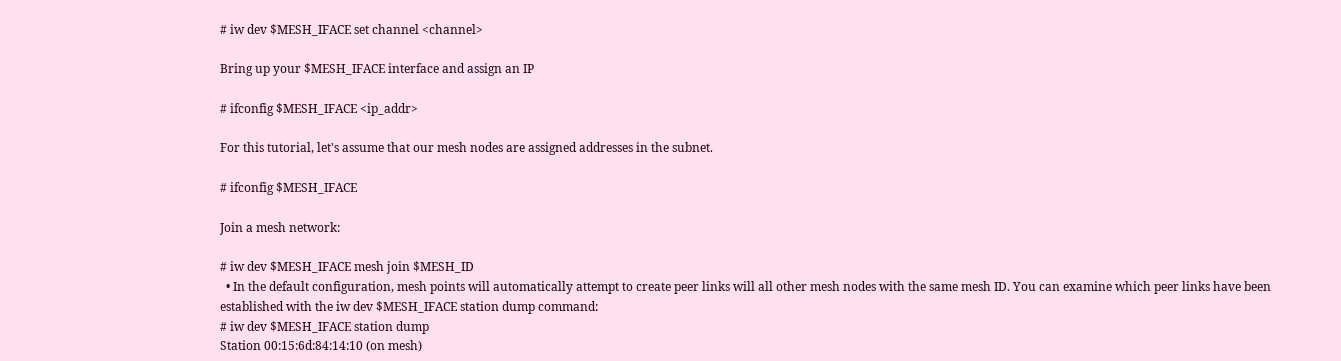# iw dev $MESH_IFACE set channel <channel>

Bring up your $MESH_IFACE interface and assign an IP

# ifconfig $MESH_IFACE <ip_addr>

For this tutorial, let's assume that our mesh nodes are assigned addresses in the subnet.

# ifconfig $MESH_IFACE

Join a mesh network:

# iw dev $MESH_IFACE mesh join $MESH_ID
  • In the default configuration, mesh points will automatically attempt to create peer links will all other mesh nodes with the same mesh ID. You can examine which peer links have been established with the iw dev $MESH_IFACE station dump command:
# iw dev $MESH_IFACE station dump
Station 00:15:6d:84:14:10 (on mesh)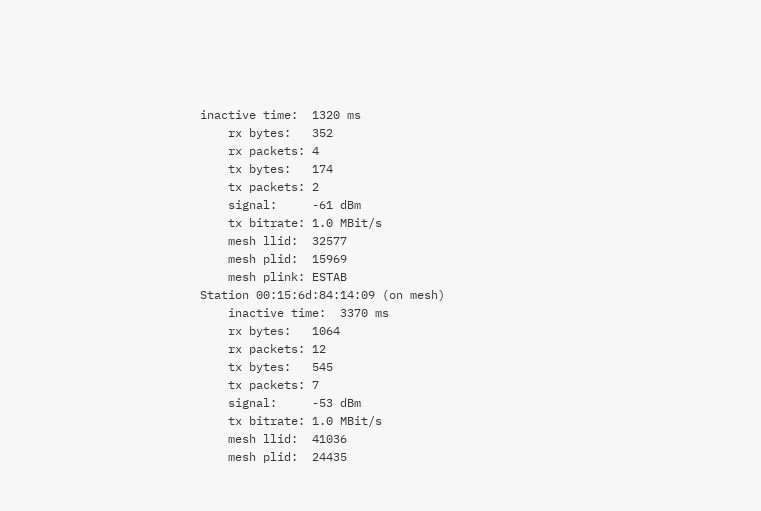inactive time:  1320 ms
    rx bytes:   352
    rx packets: 4
    tx bytes:   174
    tx packets: 2
    signal:     -61 dBm
    tx bitrate: 1.0 MBit/s
    mesh llid:  32577
    mesh plid:  15969
    mesh plink: ESTAB
Station 00:15:6d:84:14:09 (on mesh)
    inactive time:  3370 ms
    rx bytes:   1064
    rx packets: 12
    tx bytes:   545
    tx packets: 7
    signal:     -53 dBm
    tx bitrate: 1.0 MBit/s
    mesh llid:  41036
    mesh plid:  24435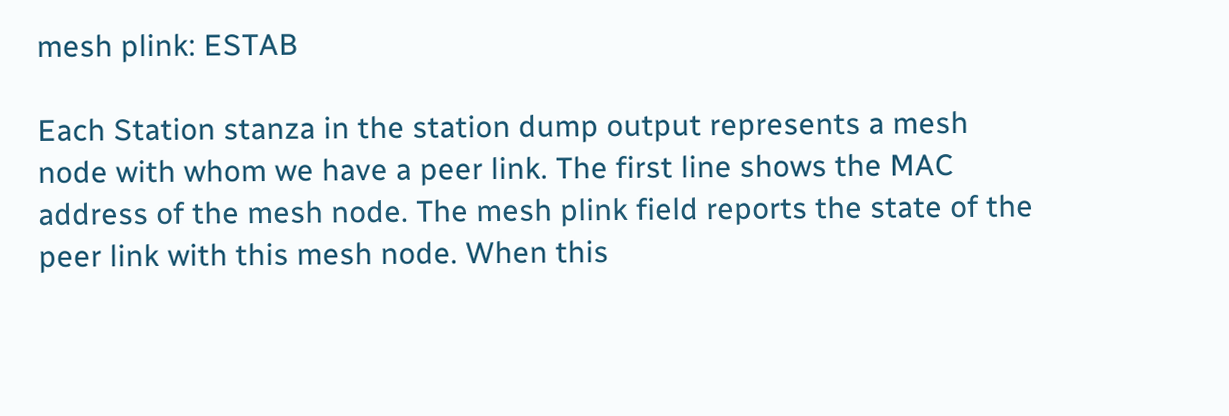mesh plink: ESTAB

Each Station stanza in the station dump output represents a mesh node with whom we have a peer link. The first line shows the MAC address of the mesh node. The mesh plink field reports the state of the peer link with this mesh node. When this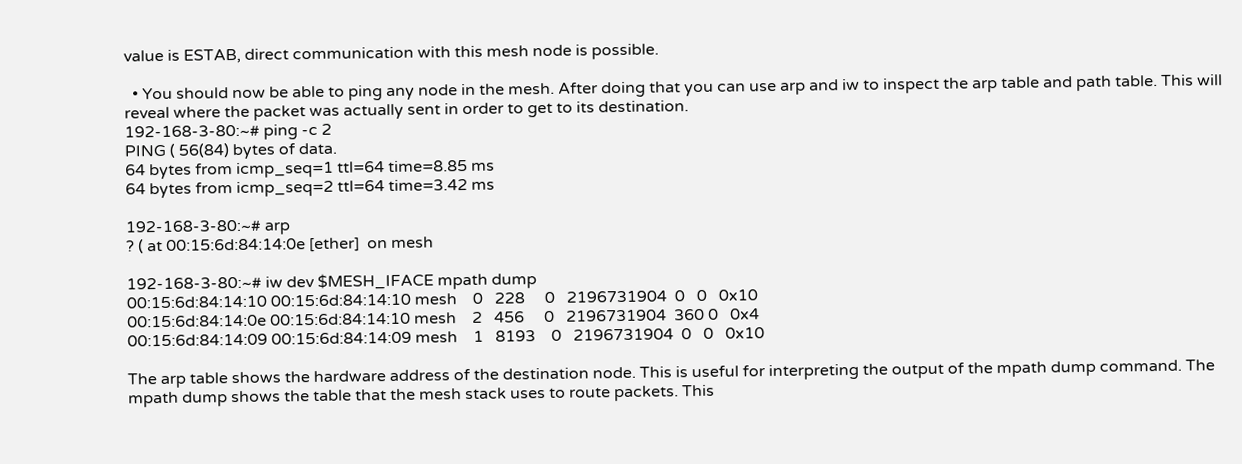value is ESTAB, direct communication with this mesh node is possible.

  • You should now be able to ping any node in the mesh. After doing that you can use arp and iw to inspect the arp table and path table. This will reveal where the packet was actually sent in order to get to its destination.
192-168-3-80:~# ping -c 2
PING ( 56(84) bytes of data.
64 bytes from icmp_seq=1 ttl=64 time=8.85 ms
64 bytes from icmp_seq=2 ttl=64 time=3.42 ms

192-168-3-80:~# arp
? ( at 00:15:6d:84:14:0e [ether]  on mesh

192-168-3-80:~# iw dev $MESH_IFACE mpath dump
00:15:6d:84:14:10 00:15:6d:84:14:10 mesh    0   228     0   2196731904  0   0   0x10
00:15:6d:84:14:0e 00:15:6d:84:14:10 mesh    2   456     0   2196731904  360 0   0x4
00:15:6d:84:14:09 00:15:6d:84:14:09 mesh    1   8193    0   2196731904  0   0   0x10

The arp table shows the hardware address of the destination node. This is useful for interpreting the output of the mpath dump command. The mpath dump shows the table that the mesh stack uses to route packets. This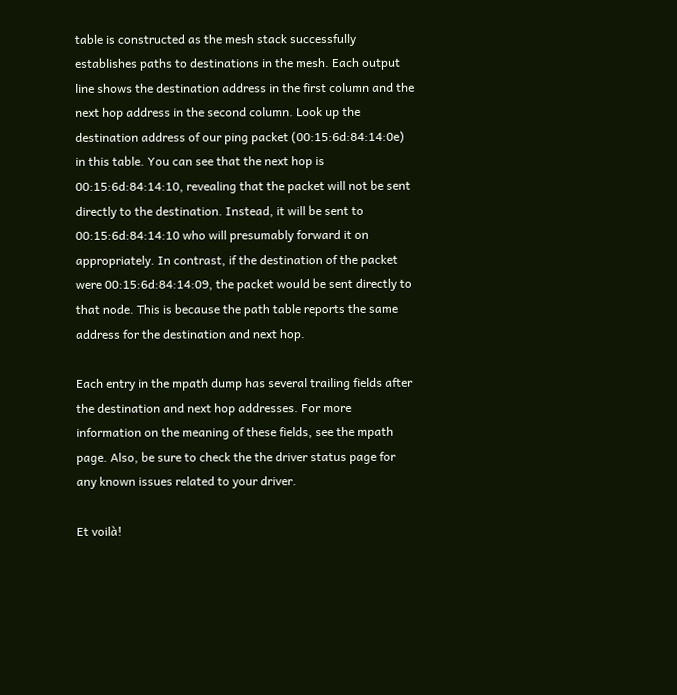table is constructed as the mesh stack successfully establishes paths to destinations in the mesh. Each output line shows the destination address in the first column and the next hop address in the second column. Look up the destination address of our ping packet (00:15:6d:84:14:0e) in this table. You can see that the next hop is 00:15:6d:84:14:10, revealing that the packet will not be sent directly to the destination. Instead, it will be sent to 00:15:6d:84:14:10 who will presumably forward it on appropriately. In contrast, if the destination of the packet were 00:15:6d:84:14:09, the packet would be sent directly to that node. This is because the path table reports the same address for the destination and next hop.

Each entry in the mpath dump has several trailing fields after the destination and next hop addresses. For more information on the meaning of these fields, see the mpath page. Also, be sure to check the the driver status page for any known issues related to your driver.

Et voilà!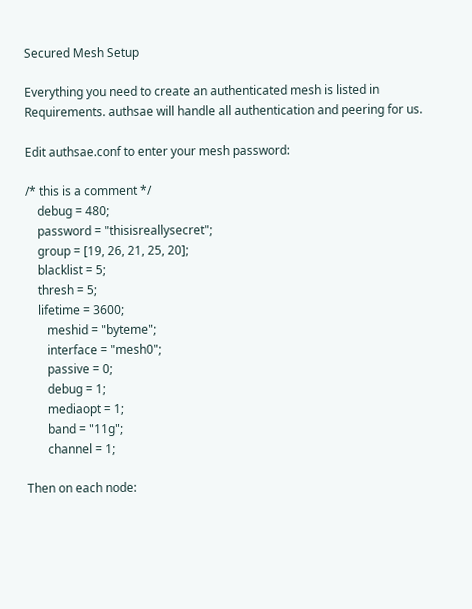Secured Mesh Setup

Everything you need to create an authenticated mesh is listed in Requirements. authsae will handle all authentication and peering for us.

Edit authsae.conf to enter your mesh password:

/* this is a comment */
    debug = 480;
    password = "thisisreallysecret";
    group = [19, 26, 21, 25, 20];
    blacklist = 5;
    thresh = 5;
    lifetime = 3600;
       meshid = "byteme";
       interface = "mesh0";
       passive = 0;
       debug = 1;
       mediaopt = 1;
       band = "11g";
       channel = 1;

Then on each node: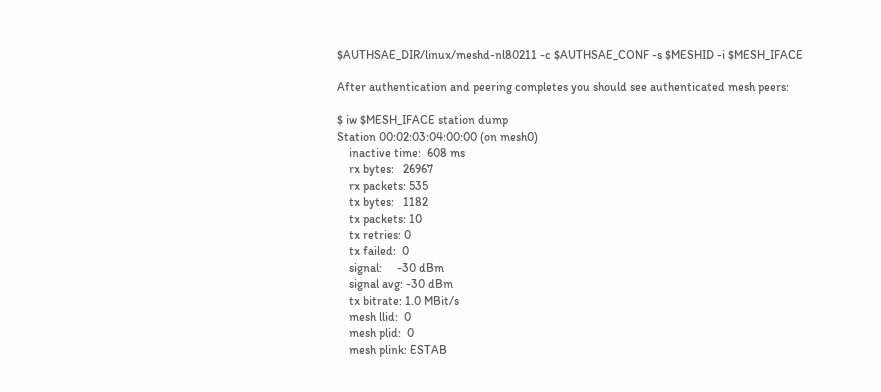$AUTHSAE_DIR/linux/meshd-nl80211 -c $AUTHSAE_CONF -s $MESHID -i $MESH_IFACE

After authentication and peering completes you should see authenticated mesh peers:

$ iw $MESH_IFACE station dump
Station 00:02:03:04:00:00 (on mesh0)
    inactive time:  608 ms
    rx bytes:   26967
    rx packets: 535
    tx bytes:   1182
    tx packets: 10
    tx retries: 0
    tx failed:  0
    signal:     -30 dBm
    signal avg: -30 dBm
    tx bitrate: 1.0 MBit/s
    mesh llid:  0
    mesh plid:  0
    mesh plink: ESTAB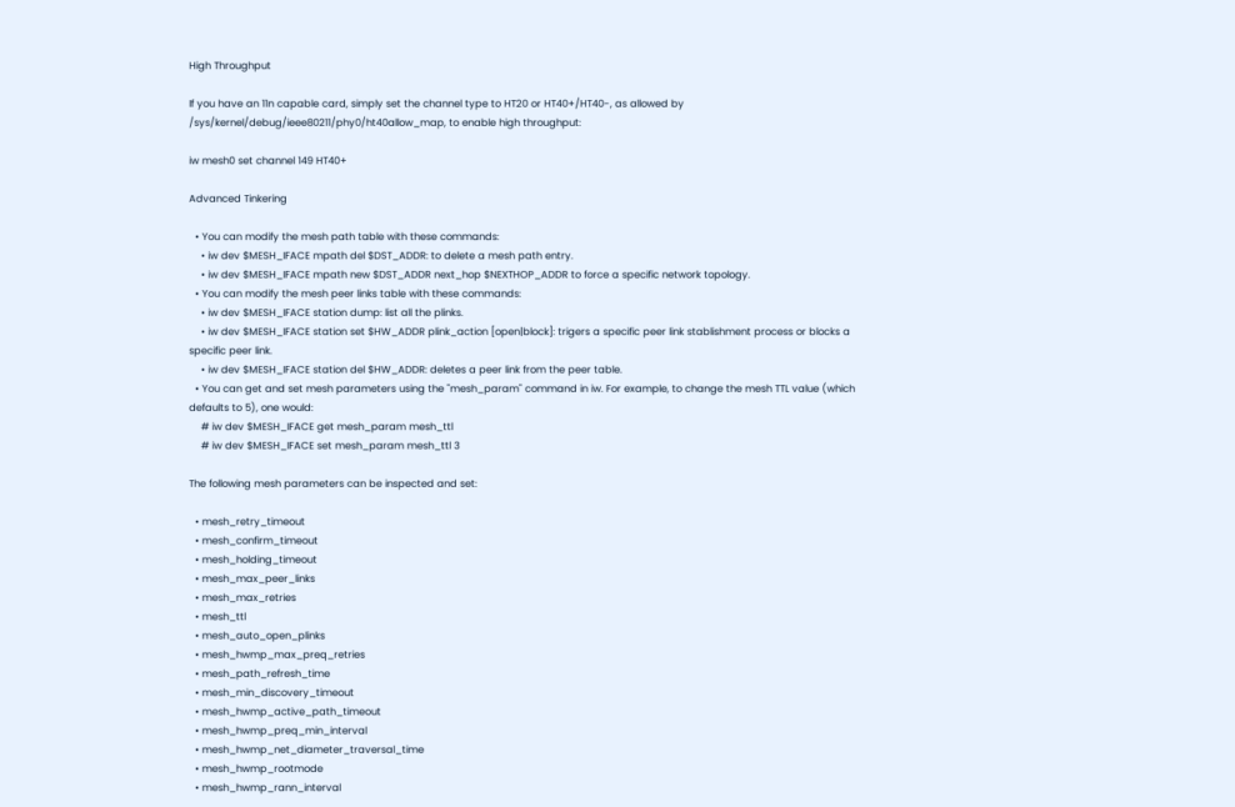High Throughput

If you have an 11n capable card, simply set the channel type to HT20 or HT40+/HT40-, as allowed by /sys/kernel/debug/ieee80211/phy0/ht40allow_map, to enable high throughput:

iw mesh0 set channel 149 HT40+

Advanced Tinkering

  • You can modify the mesh path table with these commands:
    • iw dev $MESH_IFACE mpath del $DST_ADDR: to delete a mesh path entry.
    • iw dev $MESH_IFACE mpath new $DST_ADDR next_hop $NEXTHOP_ADDR to force a specific network topology.
  • You can modify the mesh peer links table with these commands:
    • iw dev $MESH_IFACE station dump: list all the plinks.
    • iw dev $MESH_IFACE station set $HW_ADDR plink_action [open|block]: trigers a specific peer link stablishment process or blocks a specific peer link.
    • iw dev $MESH_IFACE station del $HW_ADDR: deletes a peer link from the peer table.
  • You can get and set mesh parameters using the "mesh_param" command in iw. For example, to change the mesh TTL value (which defaults to 5), one would:
    # iw dev $MESH_IFACE get mesh_param mesh_ttl
    # iw dev $MESH_IFACE set mesh_param mesh_ttl 3

The following mesh parameters can be inspected and set:

  • mesh_retry_timeout
  • mesh_confirm_timeout
  • mesh_holding_timeout
  • mesh_max_peer_links
  • mesh_max_retries
  • mesh_ttl
  • mesh_auto_open_plinks
  • mesh_hwmp_max_preq_retries
  • mesh_path_refresh_time
  • mesh_min_discovery_timeout
  • mesh_hwmp_active_path_timeout
  • mesh_hwmp_preq_min_interval
  • mesh_hwmp_net_diameter_traversal_time
  • mesh_hwmp_rootmode
  • mesh_hwmp_rann_interval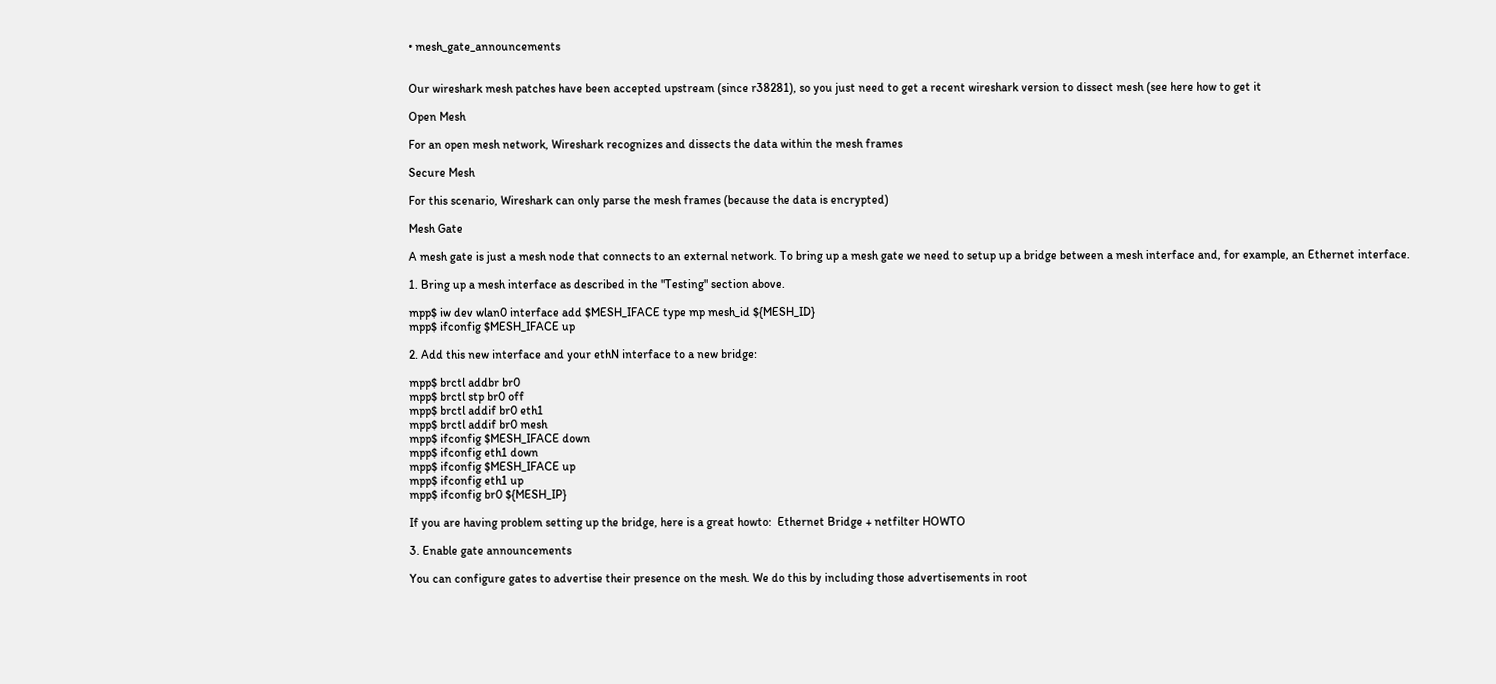• mesh_gate_announcements


Our wireshark mesh patches have been accepted upstream (since r38281), so you just need to get a recent wireshark version to dissect mesh (see here how to get it

Open Mesh

For an open mesh network, Wireshark recognizes and dissects the data within the mesh frames

Secure Mesh

For this scenario, Wireshark can only parse the mesh frames (because the data is encrypted)

Mesh Gate

A mesh gate is just a mesh node that connects to an external network. To bring up a mesh gate we need to setup up a bridge between a mesh interface and, for example, an Ethernet interface.

1. Bring up a mesh interface as described in the "Testing" section above.

mpp$ iw dev wlan0 interface add $MESH_IFACE type mp mesh_id ${MESH_ID}
mpp$ ifconfig $MESH_IFACE up

2. Add this new interface and your ethN interface to a new bridge:

mpp$ brctl addbr br0
mpp$ brctl stp br0 off
mpp$ brctl addif br0 eth1
mpp$ brctl addif br0 mesh
mpp$ ifconfig $MESH_IFACE down
mpp$ ifconfig eth1 down
mpp$ ifconfig $MESH_IFACE up
mpp$ ifconfig eth1 up
mpp$ ifconfig br0 ${MESH_IP}

If you are having problem setting up the bridge, here is a great howto:  Ethernet Bridge + netfilter HOWTO

3. Enable gate announcements

You can configure gates to advertise their presence on the mesh. We do this by including those advertisements in root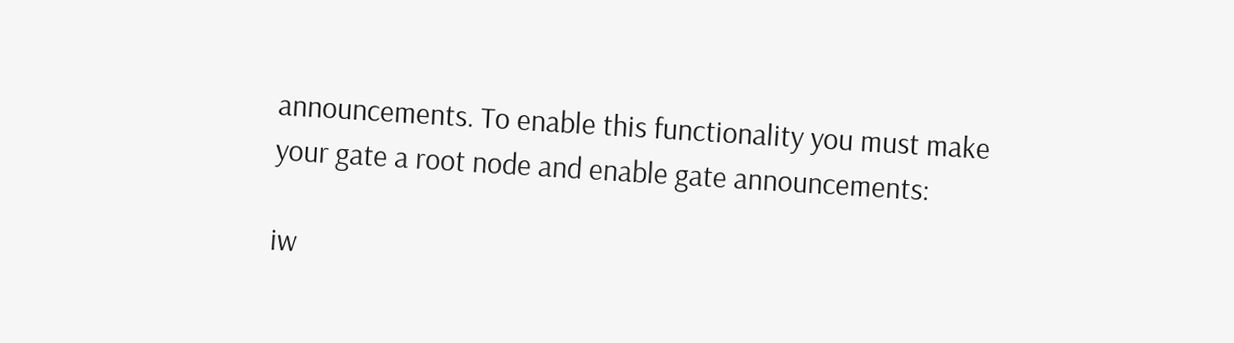announcements. To enable this functionality you must make your gate a root node and enable gate announcements:

iw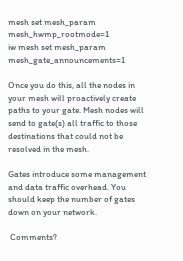mesh set mesh_param mesh_hwmp_rootmode=1
iw mesh set mesh_param mesh_gate_announcements=1

Once you do this, all the nodes in your mesh will proactively create paths to your gate. Mesh nodes will send to gate(s) all traffic to those destinations that could not be resolved in the mesh.

Gates introduce some management and data traffic overhead. You should keep the number of gates down on your network.

 Comments?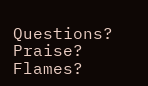Questions? Praise? Flames?